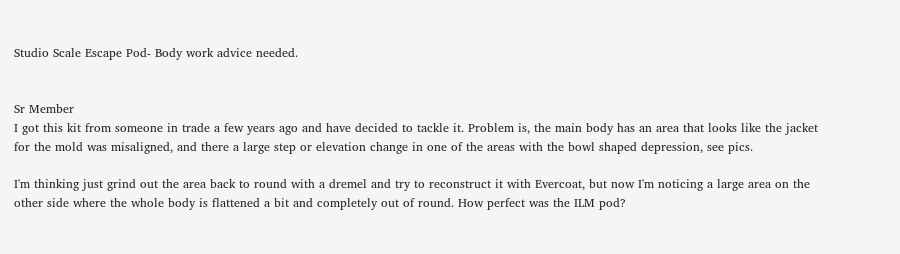Studio Scale Escape Pod- Body work advice needed.


Sr Member
I got this kit from someone in trade a few years ago and have decided to tackle it. Problem is, the main body has an area that looks like the jacket for the mold was misaligned, and there a large step or elevation change in one of the areas with the bowl shaped depression, see pics.

I'm thinking just grind out the area back to round with a dremel and try to reconstruct it with Evercoat, but now I'm noticing a large area on the other side where the whole body is flattened a bit and completely out of round. How perfect was the ILM pod?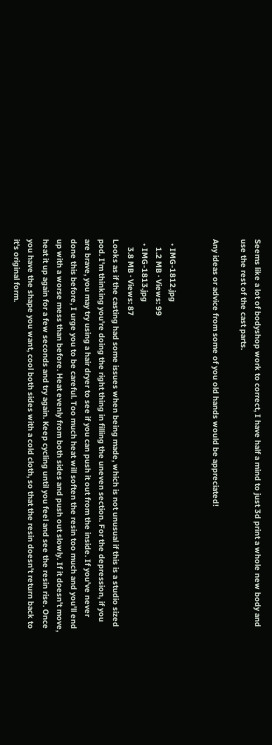Seems like a lot of bodyshop work to correct, I have half a mind to just 3d print a whole new body and use the rest of the cast parts.

Any ideas or advice from some of you old hands would be appreciated!


  • IMG-1812.jpg
    1.2 MB · Views: 99
  • IMG-1813.jpg
    3.8 MB · Views: 87
Looks as if the casting had some issues when being made, which is not unusual if this is a studio sized pod. I'm thinking you're doing the right thing in filling the uneven section. For the depression, if you are brave, you may try using a hair dryer to see if you can push it out from the inside. If you've never done this before, I urge you to be careful. Too much heat will soften the resin too much and you'll end up with a worse mess than before. Heat evenly from both sides and push out slowly. If it doesn't move, heat it up again for a few seconds and try again. Keep cycling until you feel and see the resin rise. Once you have the shape you want, cool both sides with a cold cloth, so that the resin doesn't return back to it's original form.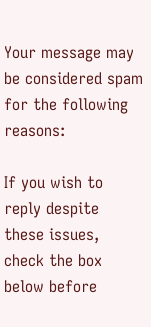Your message may be considered spam for the following reasons:

If you wish to reply despite these issues, check the box below before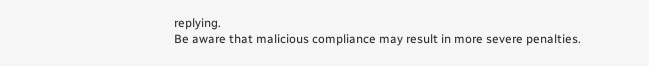replying.
Be aware that malicious compliance may result in more severe penalties.